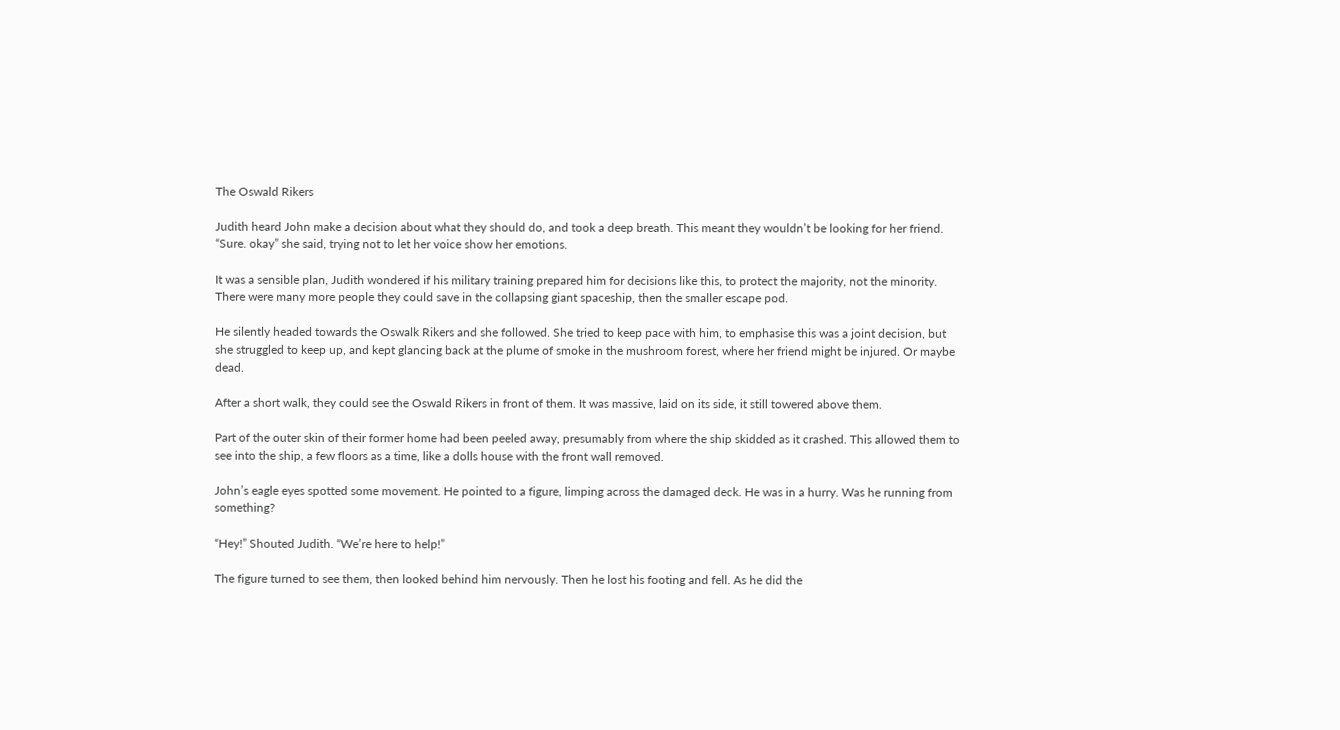The Oswald Rikers

Judith heard John make a decision about what they should do, and took a deep breath. This meant they wouldn’t be looking for her friend.
“Sure. okay” she said, trying not to let her voice show her emotions.

It was a sensible plan, Judith wondered if his military training prepared him for decisions like this, to protect the majority, not the minority. There were many more people they could save in the collapsing giant spaceship, then the smaller escape pod.

He silently headed towards the Oswalk Rikers and she followed. She tried to keep pace with him, to emphasise this was a joint decision, but she struggled to keep up, and kept glancing back at the plume of smoke in the mushroom forest, where her friend might be injured. Or maybe dead.

After a short walk, they could see the Oswald Rikers in front of them. It was massive, laid on its side, it still towered above them.

Part of the outer skin of their former home had been peeled away, presumably from where the ship skidded as it crashed. This allowed them to see into the ship, a few floors as a time, like a dolls house with the front wall removed.

John’s eagle eyes spotted some movement. He pointed to a figure, limping across the damaged deck. He was in a hurry. Was he running from something?

“Hey!” Shouted Judith. “We’re here to help!”

The figure turned to see them, then looked behind him nervously. Then he lost his footing and fell. As he did the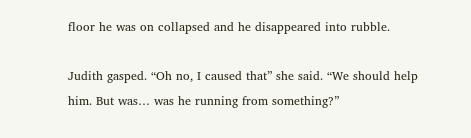floor he was on collapsed and he disappeared into rubble.

Judith gasped. “Oh no, I caused that” she said. “We should help him. But was… was he running from something?”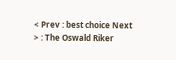< Prev : best choice Next > : The Oswald Riker